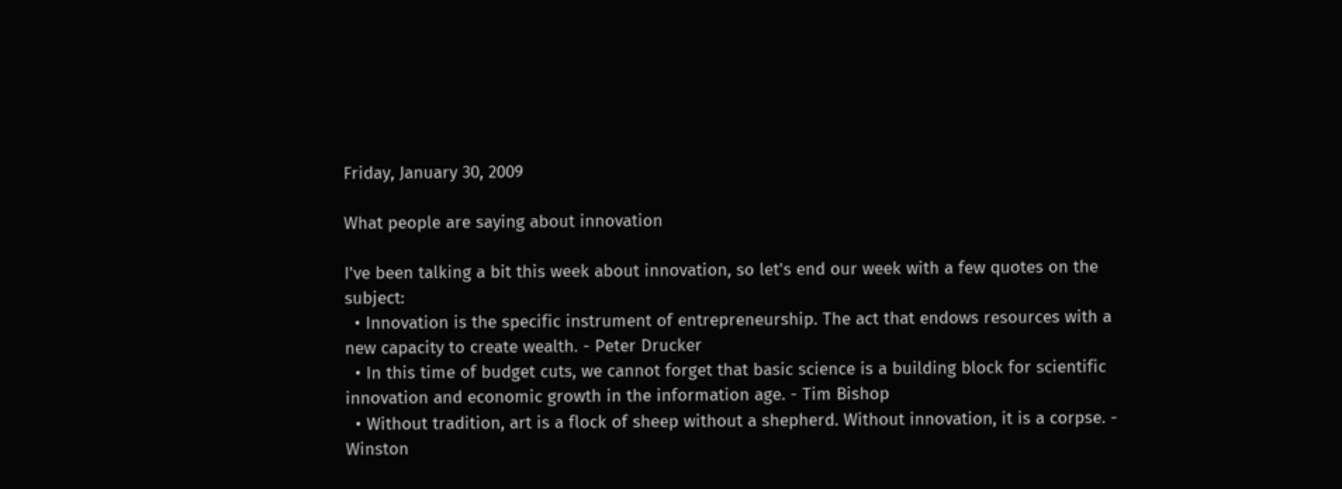Friday, January 30, 2009

What people are saying about innovation

I've been talking a bit this week about innovation, so let's end our week with a few quotes on the subject:
  • Innovation is the specific instrument of entrepreneurship. The act that endows resources with a new capacity to create wealth. - Peter Drucker
  • In this time of budget cuts, we cannot forget that basic science is a building block for scientific innovation and economic growth in the information age. - Tim Bishop
  • Without tradition, art is a flock of sheep without a shepherd. Without innovation, it is a corpse. - Winston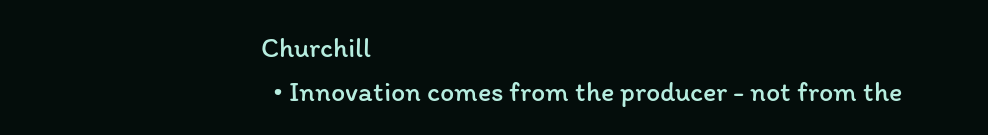Churchill
  • Innovation comes from the producer - not from the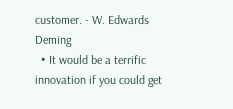customer. - W. Edwards Deming
  • It would be a terrific innovation if you could get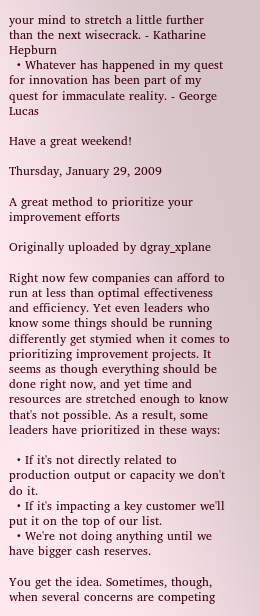your mind to stretch a little further than the next wisecrack. - Katharine Hepburn
  • Whatever has happened in my quest for innovation has been part of my quest for immaculate reality. - George Lucas

Have a great weekend!

Thursday, January 29, 2009

A great method to prioritize your improvement efforts

Originally uploaded by dgray_xplane

Right now few companies can afford to run at less than optimal effectiveness and efficiency. Yet even leaders who know some things should be running differently get stymied when it comes to prioritizing improvement projects. It seems as though everything should be done right now, and yet time and resources are stretched enough to know that's not possible. As a result, some leaders have prioritized in these ways:

  • If it's not directly related to production output or capacity we don't do it.
  • If it's impacting a key customer we'll put it on the top of our list.
  • We're not doing anything until we have bigger cash reserves.

You get the idea. Sometimes, though, when several concerns are competing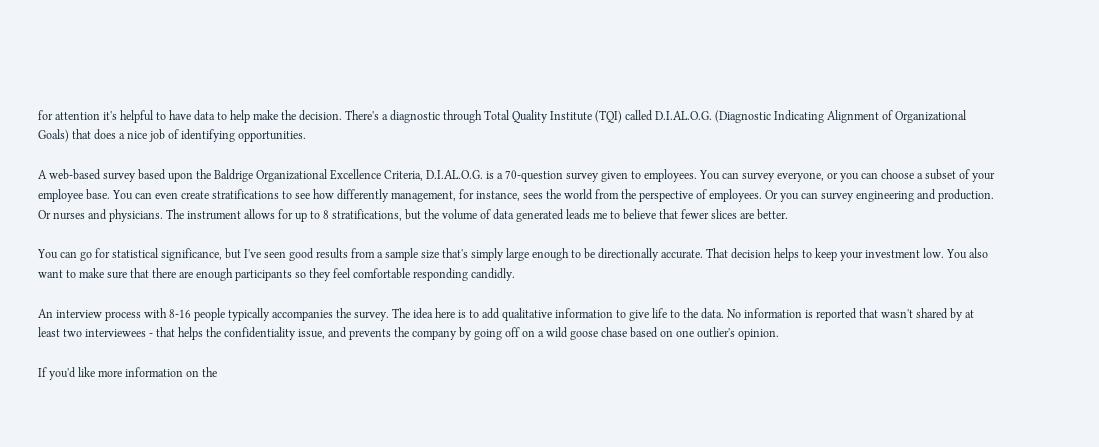for attention it's helpful to have data to help make the decision. There's a diagnostic through Total Quality Institute (TQI) called D.I.AL.O.G. (Diagnostic Indicating Alignment of Organizational Goals) that does a nice job of identifying opportunities.

A web-based survey based upon the Baldrige Organizational Excellence Criteria, D.I.AL.O.G. is a 70-question survey given to employees. You can survey everyone, or you can choose a subset of your employee base. You can even create stratifications to see how differently management, for instance, sees the world from the perspective of employees. Or you can survey engineering and production. Or nurses and physicians. The instrument allows for up to 8 stratifications, but the volume of data generated leads me to believe that fewer slices are better.

You can go for statistical significance, but I've seen good results from a sample size that's simply large enough to be directionally accurate. That decision helps to keep your investment low. You also want to make sure that there are enough participants so they feel comfortable responding candidly.

An interview process with 8-16 people typically accompanies the survey. The idea here is to add qualitative information to give life to the data. No information is reported that wasn't shared by at least two interviewees - that helps the confidentiality issue, and prevents the company by going off on a wild goose chase based on one outlier's opinion.

If you'd like more information on the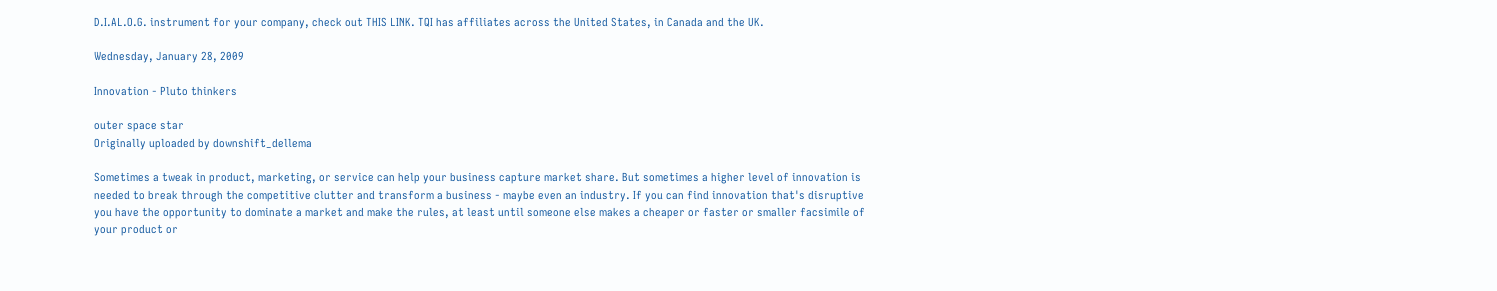D.I.AL.O.G. instrument for your company, check out THIS LINK. TQI has affiliates across the United States, in Canada and the UK.

Wednesday, January 28, 2009

Innovation - Pluto thinkers

outer space star
Originally uploaded by downshift_dellema

Sometimes a tweak in product, marketing, or service can help your business capture market share. But sometimes a higher level of innovation is needed to break through the competitive clutter and transform a business - maybe even an industry. If you can find innovation that's disruptive you have the opportunity to dominate a market and make the rules, at least until someone else makes a cheaper or faster or smaller facsimile of your product or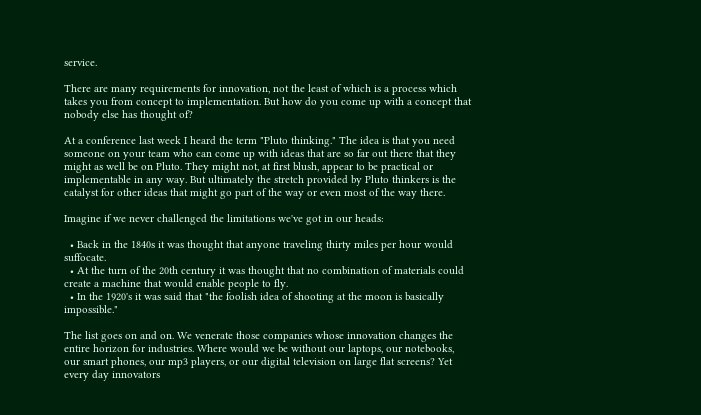service.

There are many requirements for innovation, not the least of which is a process which takes you from concept to implementation. But how do you come up with a concept that nobody else has thought of?

At a conference last week I heard the term "Pluto thinking." The idea is that you need someone on your team who can come up with ideas that are so far out there that they might as well be on Pluto. They might not, at first blush, appear to be practical or implementable in any way. But ultimately the stretch provided by Pluto thinkers is the catalyst for other ideas that might go part of the way or even most of the way there.

Imagine if we never challenged the limitations we've got in our heads:

  • Back in the 1840s it was thought that anyone traveling thirty miles per hour would suffocate.
  • At the turn of the 20th century it was thought that no combination of materials could create a machine that would enable people to fly.
  • In the 1920's it was said that "the foolish idea of shooting at the moon is basically impossible."

The list goes on and on. We venerate those companies whose innovation changes the entire horizon for industries. Where would we be without our laptops, our notebooks, our smart phones, our mp3 players, or our digital television on large flat screens? Yet every day innovators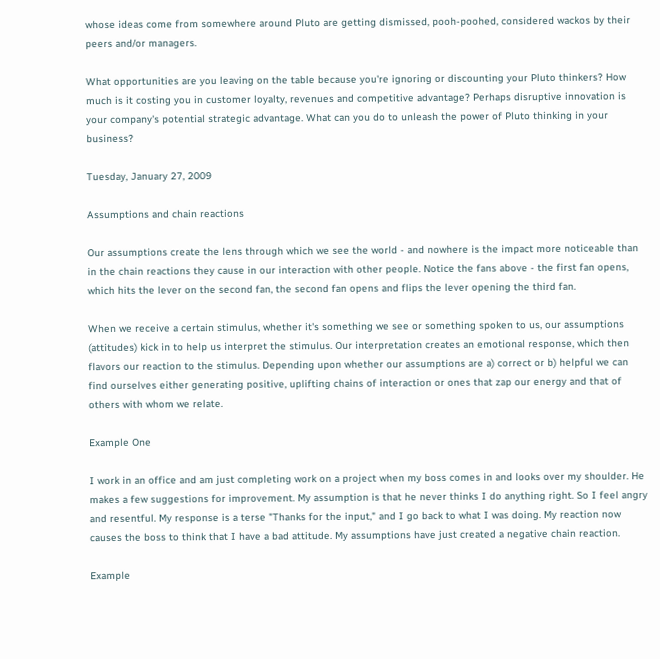whose ideas come from somewhere around Pluto are getting dismissed, pooh-poohed, considered wackos by their peers and/or managers.

What opportunities are you leaving on the table because you're ignoring or discounting your Pluto thinkers? How much is it costing you in customer loyalty, revenues and competitive advantage? Perhaps disruptive innovation is your company's potential strategic advantage. What can you do to unleash the power of Pluto thinking in your business?

Tuesday, January 27, 2009

Assumptions and chain reactions

Our assumptions create the lens through which we see the world - and nowhere is the impact more noticeable than in the chain reactions they cause in our interaction with other people. Notice the fans above - the first fan opens, which hits the lever on the second fan, the second fan opens and flips the lever opening the third fan.

When we receive a certain stimulus, whether it's something we see or something spoken to us, our assumptions (attitudes) kick in to help us interpret the stimulus. Our interpretation creates an emotional response, which then flavors our reaction to the stimulus. Depending upon whether our assumptions are a) correct or b) helpful we can find ourselves either generating positive, uplifting chains of interaction or ones that zap our energy and that of others with whom we relate.

Example One

I work in an office and am just completing work on a project when my boss comes in and looks over my shoulder. He makes a few suggestions for improvement. My assumption is that he never thinks I do anything right. So I feel angry and resentful. My response is a terse "Thanks for the input," and I go back to what I was doing. My reaction now causes the boss to think that I have a bad attitude. My assumptions have just created a negative chain reaction.

Example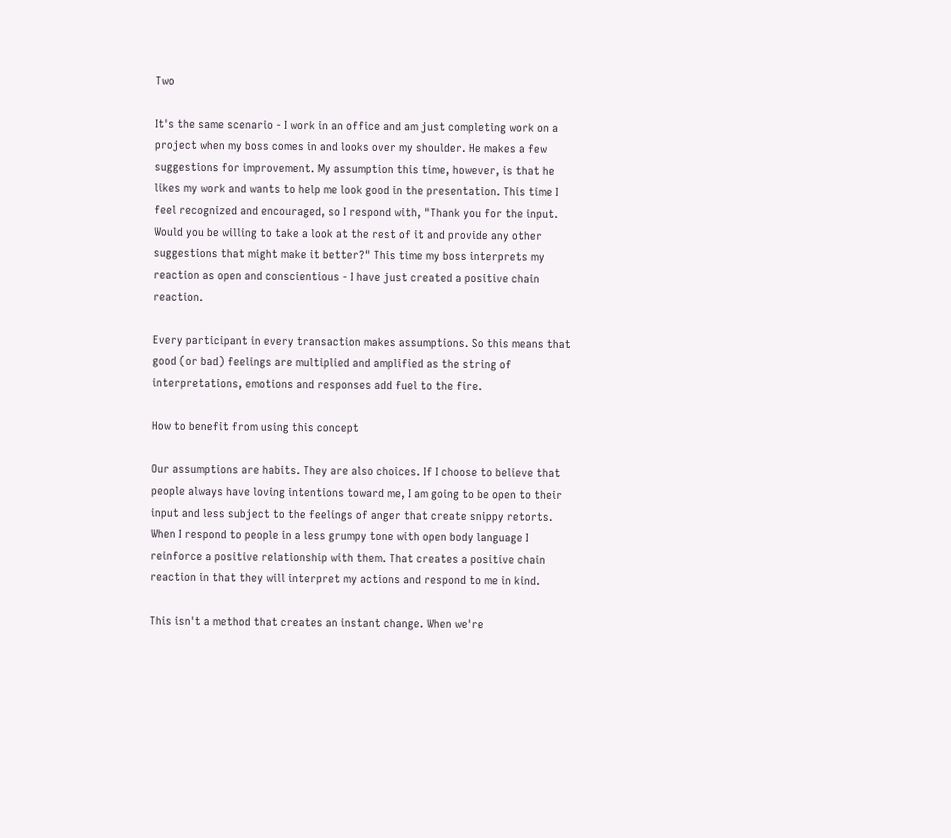Two

It's the same scenario - I work in an office and am just completing work on a project when my boss comes in and looks over my shoulder. He makes a few suggestions for improvement. My assumption this time, however, is that he likes my work and wants to help me look good in the presentation. This time I feel recognized and encouraged, so I respond with, "Thank you for the input. Would you be willing to take a look at the rest of it and provide any other suggestions that might make it better?" This time my boss interprets my reaction as open and conscientious - I have just created a positive chain reaction.

Every participant in every transaction makes assumptions. So this means that good (or bad) feelings are multiplied and amplified as the string of interpretations, emotions and responses add fuel to the fire.

How to benefit from using this concept

Our assumptions are habits. They are also choices. If I choose to believe that people always have loving intentions toward me, I am going to be open to their input and less subject to the feelings of anger that create snippy retorts. When I respond to people in a less grumpy tone with open body language I reinforce a positive relationship with them. That creates a positive chain reaction in that they will interpret my actions and respond to me in kind.

This isn't a method that creates an instant change. When we're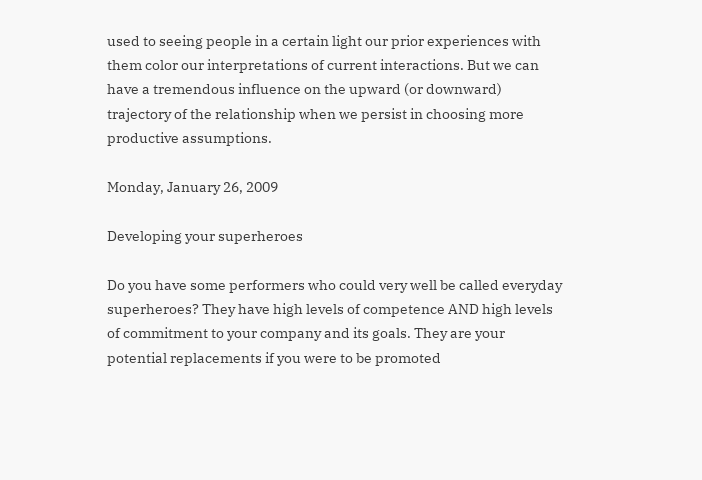used to seeing people in a certain light our prior experiences with them color our interpretations of current interactions. But we can have a tremendous influence on the upward (or downward) trajectory of the relationship when we persist in choosing more productive assumptions.

Monday, January 26, 2009

Developing your superheroes

Do you have some performers who could very well be called everyday superheroes? They have high levels of competence AND high levels of commitment to your company and its goals. They are your potential replacements if you were to be promoted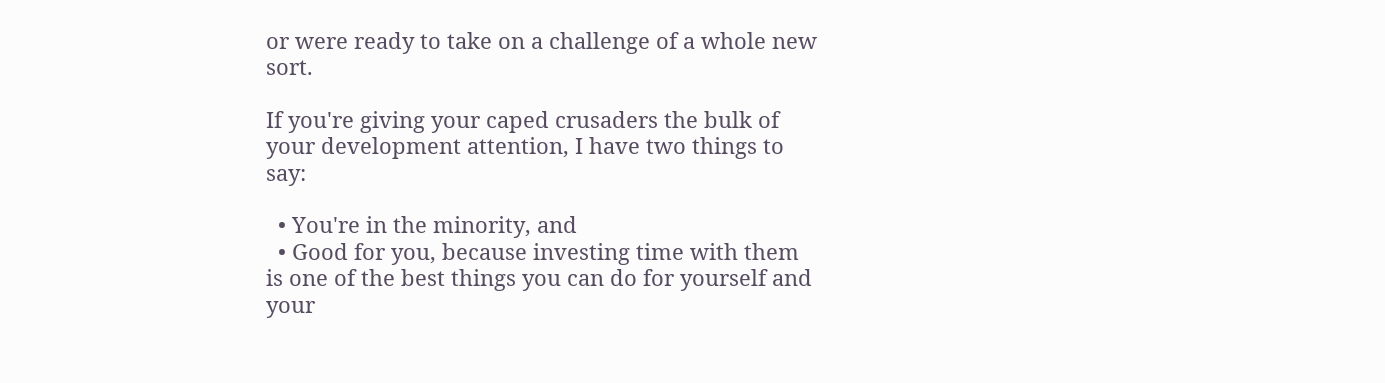or were ready to take on a challenge of a whole new sort.

If you're giving your caped crusaders the bulk of your development attention, I have two things to say:

  • You're in the minority, and
  • Good for you, because investing time with them is one of the best things you can do for yourself and your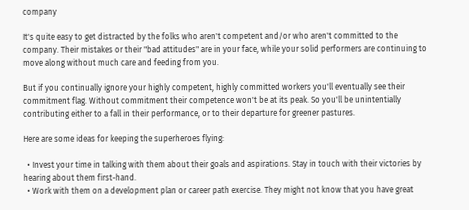company

It's quite easy to get distracted by the folks who aren't competent and/or who aren't committed to the company. Their mistakes or their "bad attitudes" are in your face, while your solid performers are continuing to move along without much care and feeding from you.

But if you continually ignore your highly competent, highly committed workers you'll eventually see their commitment flag. Without commitment their competence won't be at its peak. So you'll be unintentially contributing either to a fall in their performance, or to their departure for greener pastures.

Here are some ideas for keeping the superheroes flying:

  • Invest your time in talking with them about their goals and aspirations. Stay in touch with their victories by hearing about them first-hand.
  • Work with them on a development plan or career path exercise. They might not know that you have great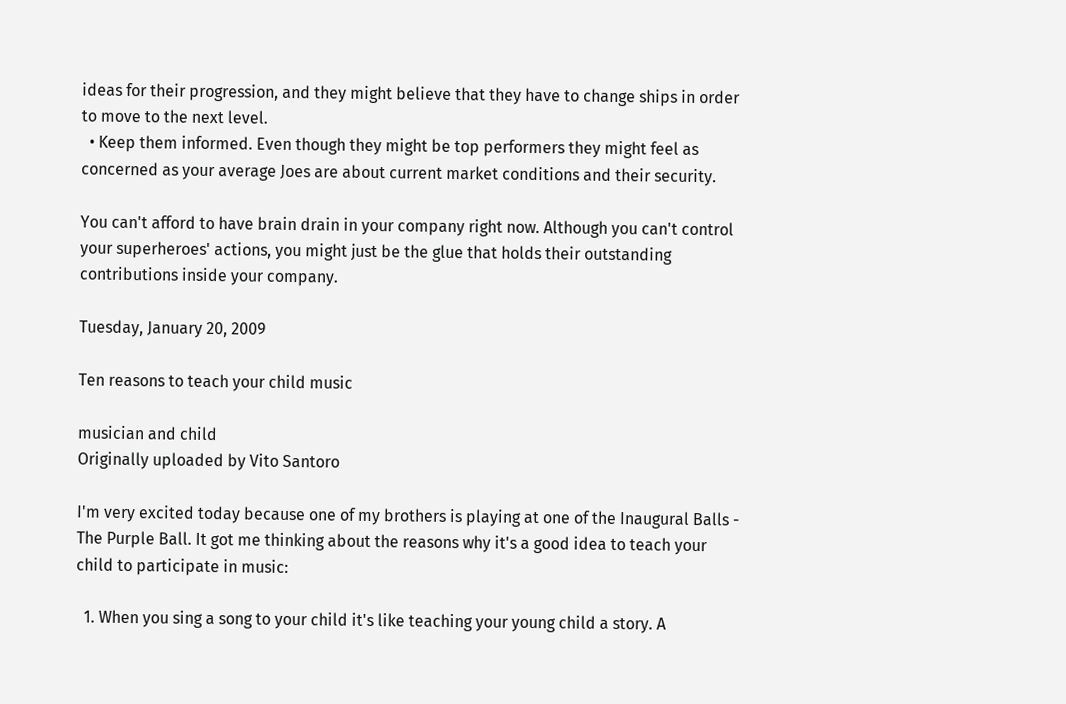ideas for their progression, and they might believe that they have to change ships in order to move to the next level.
  • Keep them informed. Even though they might be top performers they might feel as concerned as your average Joes are about current market conditions and their security.

You can't afford to have brain drain in your company right now. Although you can't control your superheroes' actions, you might just be the glue that holds their outstanding contributions inside your company.

Tuesday, January 20, 2009

Ten reasons to teach your child music

musician and child
Originally uploaded by Vito Santoro

I'm very excited today because one of my brothers is playing at one of the Inaugural Balls - The Purple Ball. It got me thinking about the reasons why it's a good idea to teach your child to participate in music:

  1. When you sing a song to your child it's like teaching your young child a story. A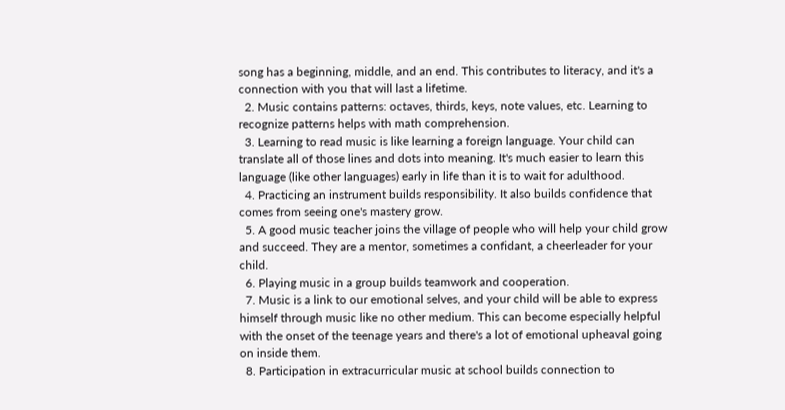song has a beginning, middle, and an end. This contributes to literacy, and it's a connection with you that will last a lifetime.
  2. Music contains patterns: octaves, thirds, keys, note values, etc. Learning to recognize patterns helps with math comprehension.
  3. Learning to read music is like learning a foreign language. Your child can translate all of those lines and dots into meaning. It's much easier to learn this language (like other languages) early in life than it is to wait for adulthood.
  4. Practicing an instrument builds responsibility. It also builds confidence that comes from seeing one's mastery grow.
  5. A good music teacher joins the village of people who will help your child grow and succeed. They are a mentor, sometimes a confidant, a cheerleader for your child.
  6. Playing music in a group builds teamwork and cooperation.
  7. Music is a link to our emotional selves, and your child will be able to express himself through music like no other medium. This can become especially helpful with the onset of the teenage years and there's a lot of emotional upheaval going on inside them.
  8. Participation in extracurricular music at school builds connection to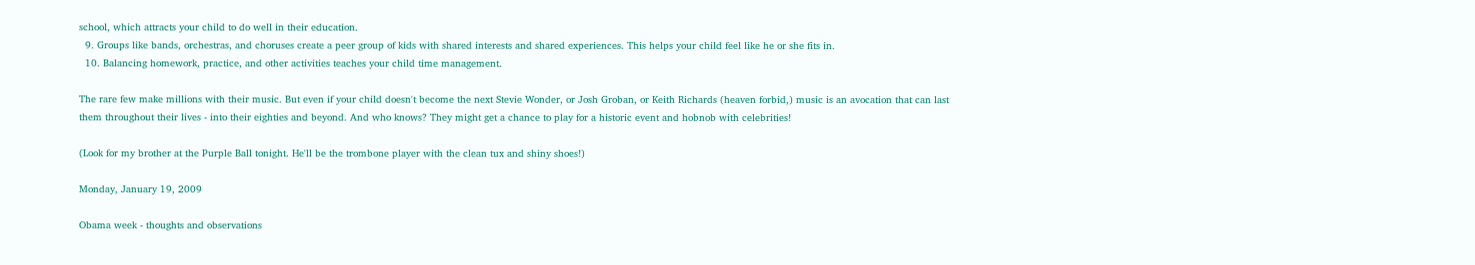school, which attracts your child to do well in their education.
  9. Groups like bands, orchestras, and choruses create a peer group of kids with shared interests and shared experiences. This helps your child feel like he or she fits in.
  10. Balancing homework, practice, and other activities teaches your child time management.

The rare few make millions with their music. But even if your child doesn't become the next Stevie Wonder, or Josh Groban, or Keith Richards (heaven forbid,) music is an avocation that can last them throughout their lives - into their eighties and beyond. And who knows? They might get a chance to play for a historic event and hobnob with celebrities!

(Look for my brother at the Purple Ball tonight. He'll be the trombone player with the clean tux and shiny shoes!)

Monday, January 19, 2009

Obama week - thoughts and observations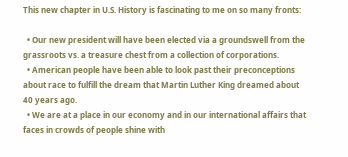This new chapter in U.S. History is fascinating to me on so many fronts:

  • Our new president will have been elected via a groundswell from the grassroots vs. a treasure chest from a collection of corporations.
  • American people have been able to look past their preconceptions about race to fulfill the dream that Martin Luther King dreamed about 40 years ago.
  • We are at a place in our economy and in our international affairs that faces in crowds of people shine with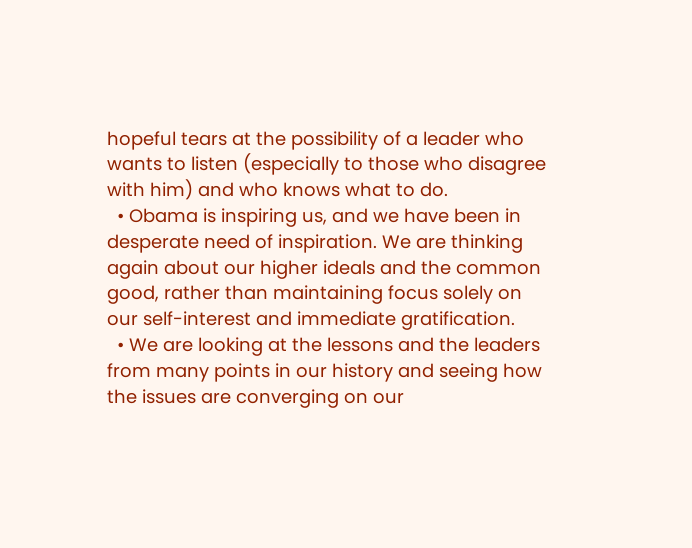hopeful tears at the possibility of a leader who wants to listen (especially to those who disagree with him) and who knows what to do.
  • Obama is inspiring us, and we have been in desperate need of inspiration. We are thinking again about our higher ideals and the common good, rather than maintaining focus solely on our self-interest and immediate gratification.
  • We are looking at the lessons and the leaders from many points in our history and seeing how the issues are converging on our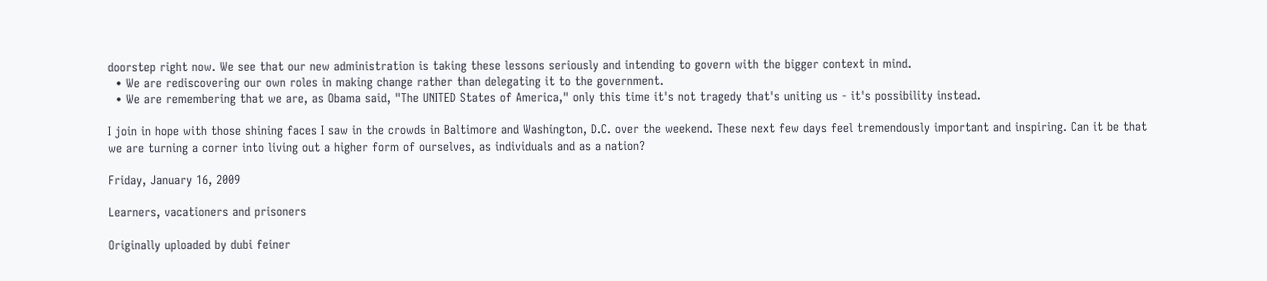doorstep right now. We see that our new administration is taking these lessons seriously and intending to govern with the bigger context in mind.
  • We are rediscovering our own roles in making change rather than delegating it to the government.
  • We are remembering that we are, as Obama said, "The UNITED States of America," only this time it's not tragedy that's uniting us - it's possibility instead.

I join in hope with those shining faces I saw in the crowds in Baltimore and Washington, D.C. over the weekend. These next few days feel tremendously important and inspiring. Can it be that we are turning a corner into living out a higher form of ourselves, as individuals and as a nation?

Friday, January 16, 2009

Learners, vacationers and prisoners

Originally uploaded by dubi feiner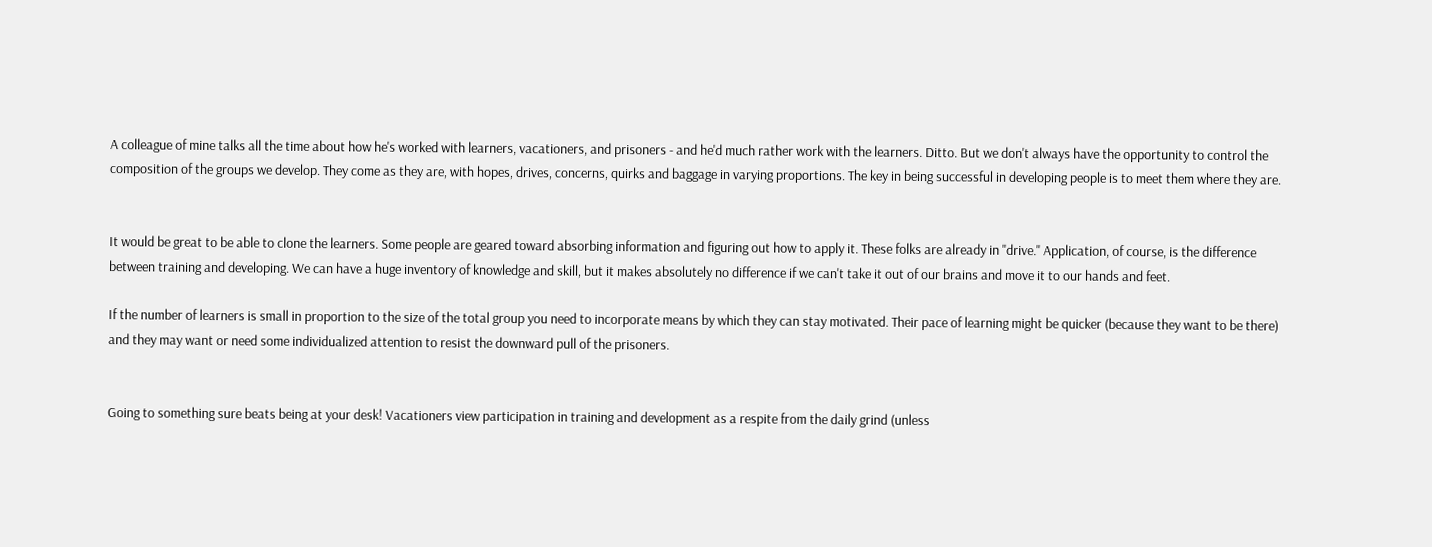A colleague of mine talks all the time about how he's worked with learners, vacationers, and prisoners - and he'd much rather work with the learners. Ditto. But we don't always have the opportunity to control the composition of the groups we develop. They come as they are, with hopes, drives, concerns, quirks and baggage in varying proportions. The key in being successful in developing people is to meet them where they are.


It would be great to be able to clone the learners. Some people are geared toward absorbing information and figuring out how to apply it. These folks are already in "drive." Application, of course, is the difference between training and developing. We can have a huge inventory of knowledge and skill, but it makes absolutely no difference if we can't take it out of our brains and move it to our hands and feet.

If the number of learners is small in proportion to the size of the total group you need to incorporate means by which they can stay motivated. Their pace of learning might be quicker (because they want to be there) and they may want or need some individualized attention to resist the downward pull of the prisoners.


Going to something sure beats being at your desk! Vacationers view participation in training and development as a respite from the daily grind (unless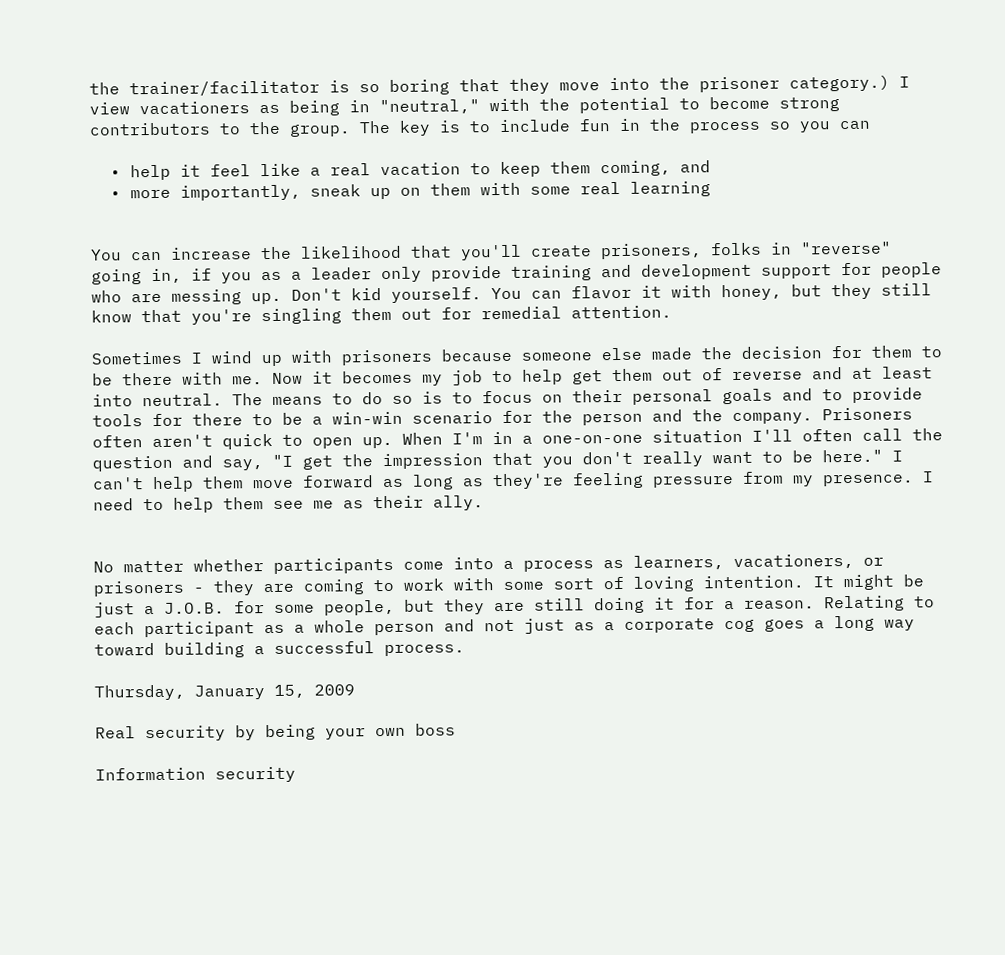the trainer/facilitator is so boring that they move into the prisoner category.) I view vacationers as being in "neutral," with the potential to become strong contributors to the group. The key is to include fun in the process so you can

  • help it feel like a real vacation to keep them coming, and
  • more importantly, sneak up on them with some real learning


You can increase the likelihood that you'll create prisoners, folks in "reverse" going in, if you as a leader only provide training and development support for people who are messing up. Don't kid yourself. You can flavor it with honey, but they still know that you're singling them out for remedial attention.

Sometimes I wind up with prisoners because someone else made the decision for them to be there with me. Now it becomes my job to help get them out of reverse and at least into neutral. The means to do so is to focus on their personal goals and to provide tools for there to be a win-win scenario for the person and the company. Prisoners often aren't quick to open up. When I'm in a one-on-one situation I'll often call the question and say, "I get the impression that you don't really want to be here." I can't help them move forward as long as they're feeling pressure from my presence. I need to help them see me as their ally.


No matter whether participants come into a process as learners, vacationers, or prisoners - they are coming to work with some sort of loving intention. It might be just a J.O.B. for some people, but they are still doing it for a reason. Relating to each participant as a whole person and not just as a corporate cog goes a long way toward building a successful process.

Thursday, January 15, 2009

Real security by being your own boss

Information security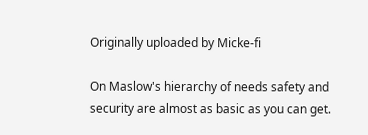Originally uploaded by Micke-fi

On Maslow's hierarchy of needs safety and security are almost as basic as you can get.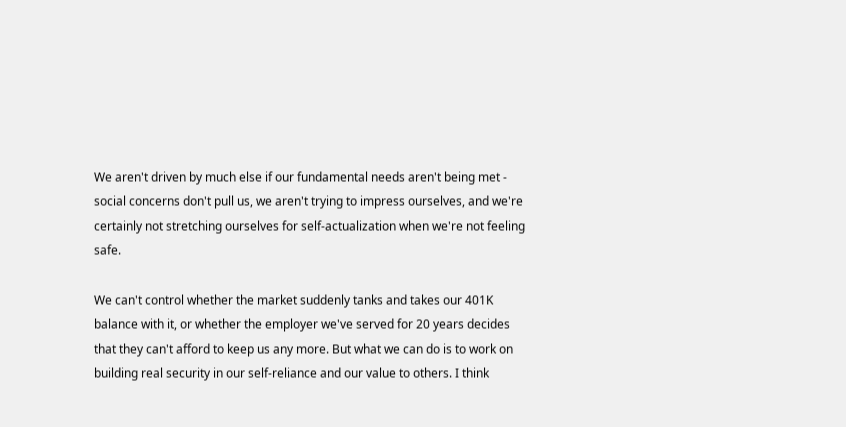We aren't driven by much else if our fundamental needs aren't being met - social concerns don't pull us, we aren't trying to impress ourselves, and we're certainly not stretching ourselves for self-actualization when we're not feeling safe.

We can't control whether the market suddenly tanks and takes our 401K balance with it, or whether the employer we've served for 20 years decides that they can't afford to keep us any more. But what we can do is to work on building real security in our self-reliance and our value to others. I think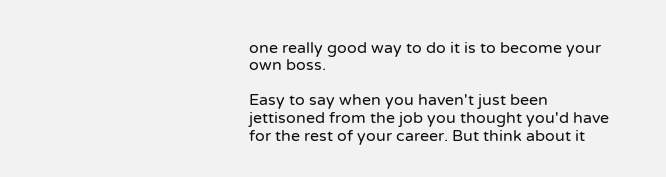one really good way to do it is to become your own boss.

Easy to say when you haven't just been jettisoned from the job you thought you'd have for the rest of your career. But think about it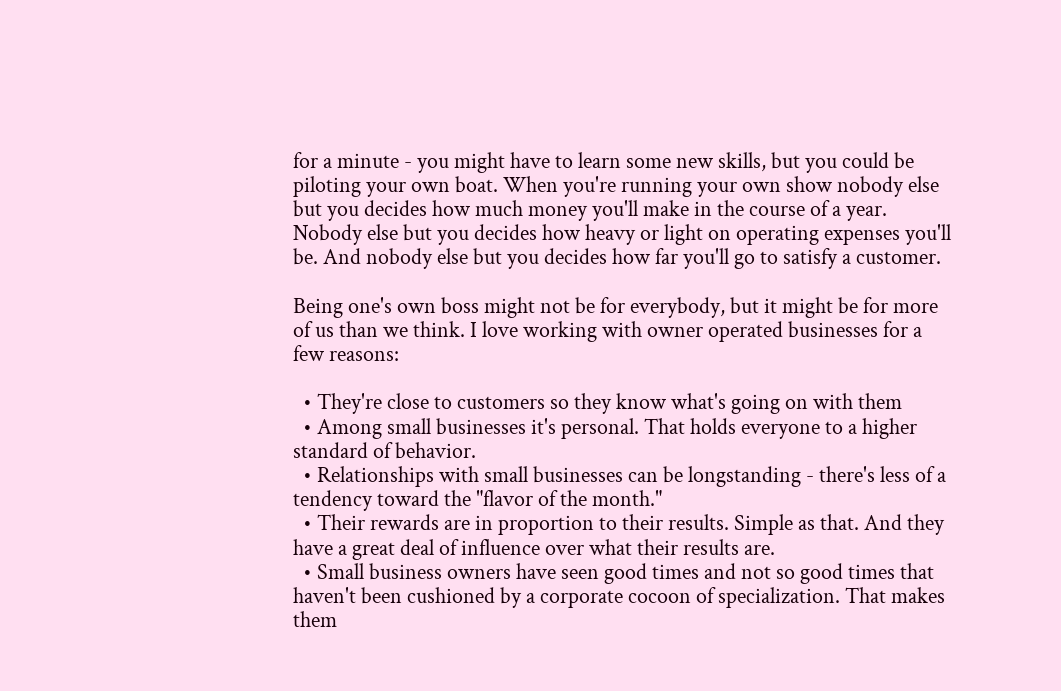for a minute - you might have to learn some new skills, but you could be piloting your own boat. When you're running your own show nobody else but you decides how much money you'll make in the course of a year. Nobody else but you decides how heavy or light on operating expenses you'll be. And nobody else but you decides how far you'll go to satisfy a customer.

Being one's own boss might not be for everybody, but it might be for more of us than we think. I love working with owner operated businesses for a few reasons:

  • They're close to customers so they know what's going on with them
  • Among small businesses it's personal. That holds everyone to a higher standard of behavior.
  • Relationships with small businesses can be longstanding - there's less of a tendency toward the "flavor of the month."
  • Their rewards are in proportion to their results. Simple as that. And they have a great deal of influence over what their results are.
  • Small business owners have seen good times and not so good times that haven't been cushioned by a corporate cocoon of specialization. That makes them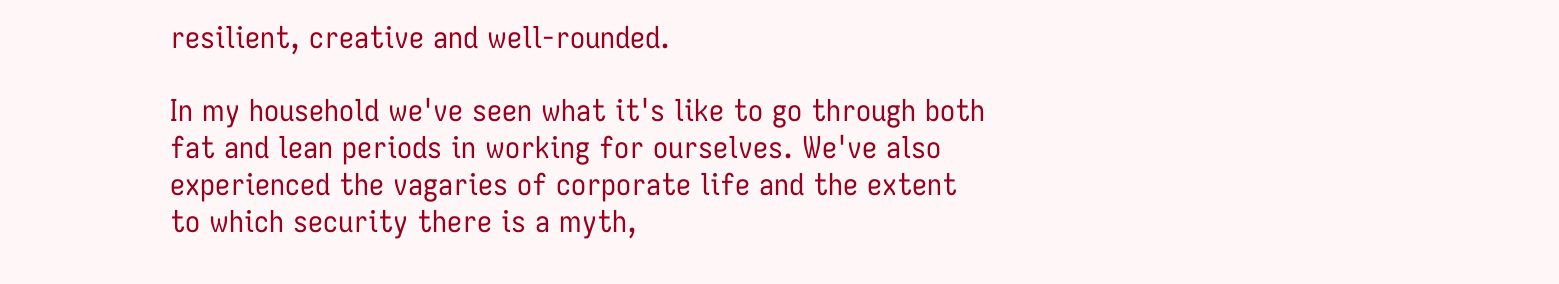resilient, creative and well-rounded.

In my household we've seen what it's like to go through both fat and lean periods in working for ourselves. We've also experienced the vagaries of corporate life and the extent to which security there is a myth,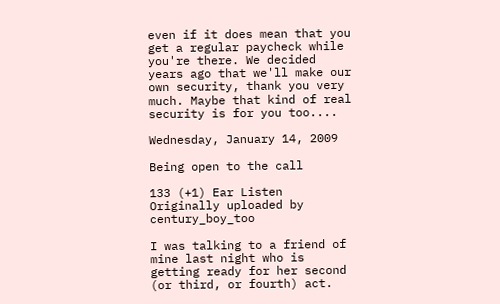even if it does mean that you get a regular paycheck while you're there. We decided years ago that we'll make our own security, thank you very much. Maybe that kind of real security is for you too....

Wednesday, January 14, 2009

Being open to the call

133 (+1) Ear Listen
Originally uploaded by century_boy_too

I was talking to a friend of mine last night who is getting ready for her second (or third, or fourth) act.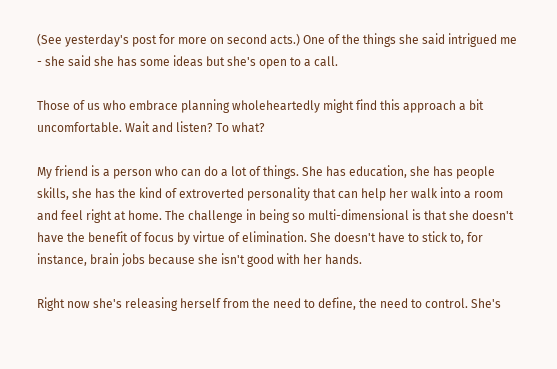(See yesterday's post for more on second acts.) One of the things she said intrigued me - she said she has some ideas but she's open to a call.

Those of us who embrace planning wholeheartedly might find this approach a bit uncomfortable. Wait and listen? To what?

My friend is a person who can do a lot of things. She has education, she has people skills, she has the kind of extroverted personality that can help her walk into a room and feel right at home. The challenge in being so multi-dimensional is that she doesn't have the benefit of focus by virtue of elimination. She doesn't have to stick to, for instance, brain jobs because she isn't good with her hands.

Right now she's releasing herself from the need to define, the need to control. She's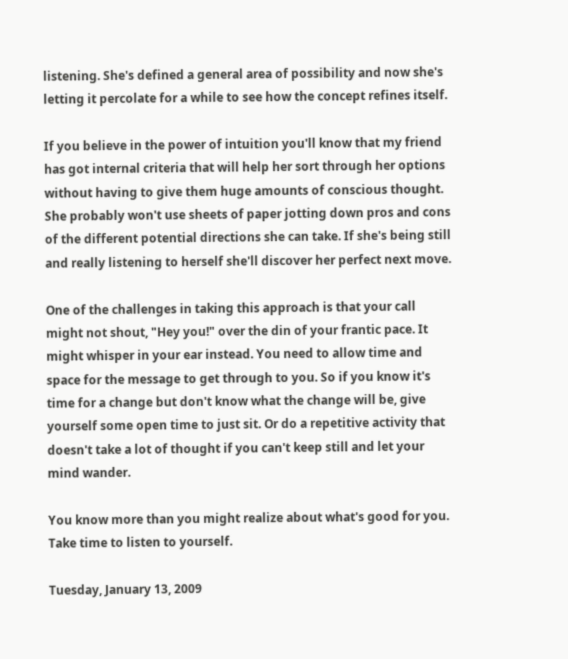listening. She's defined a general area of possibility and now she's letting it percolate for a while to see how the concept refines itself.

If you believe in the power of intuition you'll know that my friend has got internal criteria that will help her sort through her options without having to give them huge amounts of conscious thought. She probably won't use sheets of paper jotting down pros and cons of the different potential directions she can take. If she's being still and really listening to herself she'll discover her perfect next move.

One of the challenges in taking this approach is that your call might not shout, "Hey you!" over the din of your frantic pace. It might whisper in your ear instead. You need to allow time and space for the message to get through to you. So if you know it's time for a change but don't know what the change will be, give yourself some open time to just sit. Or do a repetitive activity that doesn't take a lot of thought if you can't keep still and let your mind wander.

You know more than you might realize about what's good for you. Take time to listen to yourself.

Tuesday, January 13, 2009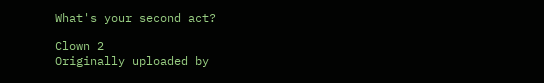What's your second act?

Clown 2
Originally uploaded by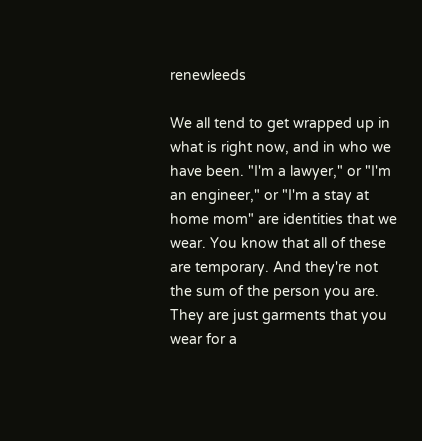renewleeds

We all tend to get wrapped up in what is right now, and in who we have been. "I'm a lawyer," or "I'm an engineer," or "I'm a stay at home mom" are identities that we wear. You know that all of these are temporary. And they're not the sum of the person you are. They are just garments that you wear for a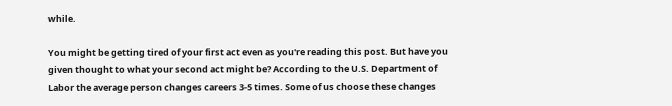while.

You might be getting tired of your first act even as you're reading this post. But have you given thought to what your second act might be? According to the U.S. Department of Labor the average person changes careers 3-5 times. Some of us choose these changes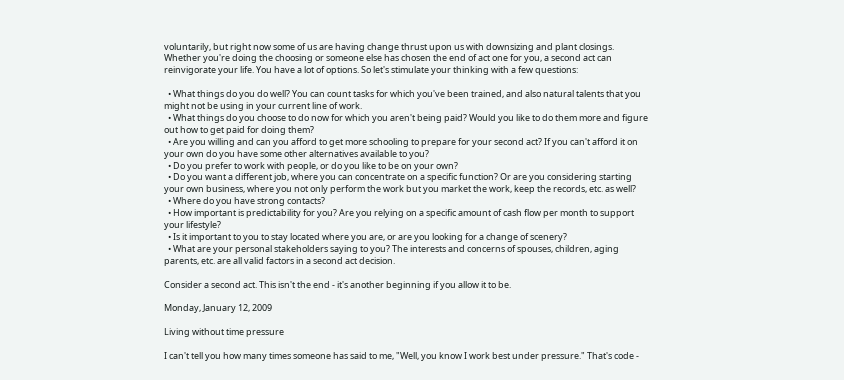voluntarily, but right now some of us are having change thrust upon us with downsizing and plant closings. Whether you're doing the choosing or someone else has chosen the end of act one for you, a second act can reinvigorate your life. You have a lot of options. So let's stimulate your thinking with a few questions:

  • What things do you do well? You can count tasks for which you've been trained, and also natural talents that you might not be using in your current line of work.
  • What things do you choose to do now for which you aren't being paid? Would you like to do them more and figure out how to get paid for doing them?
  • Are you willing and can you afford to get more schooling to prepare for your second act? If you can't afford it on your own do you have some other alternatives available to you?
  • Do you prefer to work with people, or do you like to be on your own?
  • Do you want a different job, where you can concentrate on a specific function? Or are you considering starting your own business, where you not only perform the work but you market the work, keep the records, etc. as well?
  • Where do you have strong contacts?
  • How important is predictability for you? Are you relying on a specific amount of cash flow per month to support your lifestyle?
  • Is it important to you to stay located where you are, or are you looking for a change of scenery?
  • What are your personal stakeholders saying to you? The interests and concerns of spouses, children, aging parents, etc. are all valid factors in a second act decision.

Consider a second act. This isn't the end - it's another beginning if you allow it to be.

Monday, January 12, 2009

Living without time pressure

I can't tell you how many times someone has said to me, "Well, you know I work best under pressure." That's code -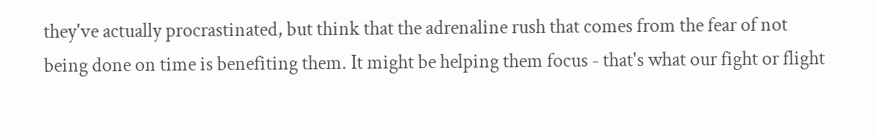they've actually procrastinated, but think that the adrenaline rush that comes from the fear of not being done on time is benefiting them. It might be helping them focus - that's what our fight or flight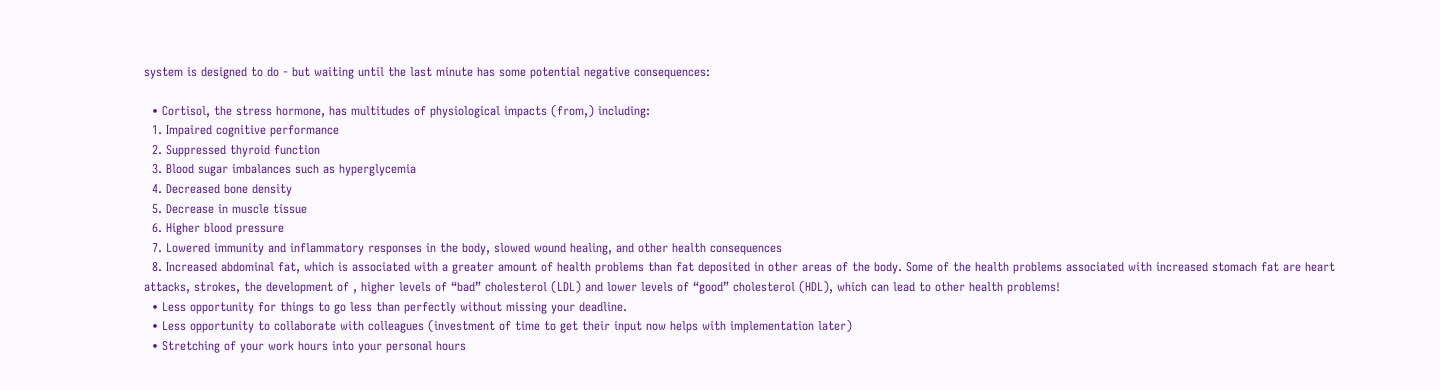system is designed to do - but waiting until the last minute has some potential negative consequences:

  • Cortisol, the stress hormone, has multitudes of physiological impacts (from,) including:
  1. Impaired cognitive performance
  2. Suppressed thyroid function
  3. Blood sugar imbalances such as hyperglycemia
  4. Decreased bone density
  5. Decrease in muscle tissue
  6. Higher blood pressure
  7. Lowered immunity and inflammatory responses in the body, slowed wound healing, and other health consequences
  8. Increased abdominal fat, which is associated with a greater amount of health problems than fat deposited in other areas of the body. Some of the health problems associated with increased stomach fat are heart attacks, strokes, the development of , higher levels of “bad” cholesterol (LDL) and lower levels of “good” cholesterol (HDL), which can lead to other health problems!
  • Less opportunity for things to go less than perfectly without missing your deadline.
  • Less opportunity to collaborate with colleagues (investment of time to get their input now helps with implementation later)
  • Stretching of your work hours into your personal hours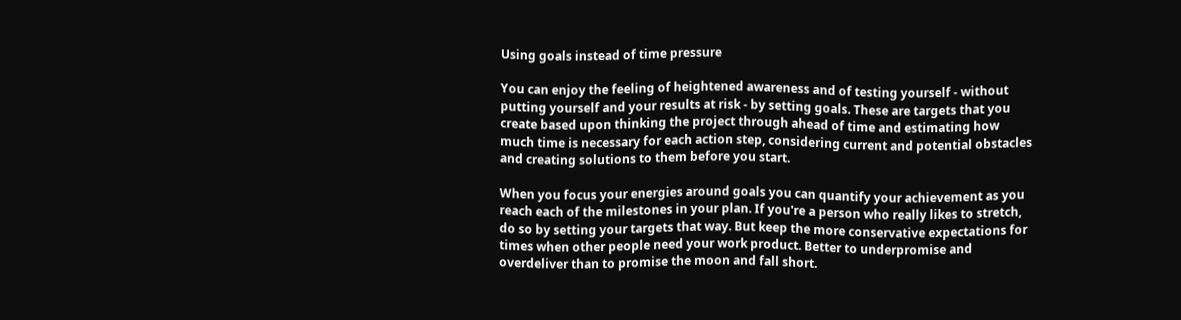Using goals instead of time pressure

You can enjoy the feeling of heightened awareness and of testing yourself - without putting yourself and your results at risk - by setting goals. These are targets that you create based upon thinking the project through ahead of time and estimating how much time is necessary for each action step, considering current and potential obstacles and creating solutions to them before you start.

When you focus your energies around goals you can quantify your achievement as you reach each of the milestones in your plan. If you're a person who really likes to stretch, do so by setting your targets that way. But keep the more conservative expectations for times when other people need your work product. Better to underpromise and overdeliver than to promise the moon and fall short.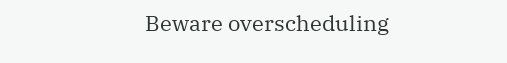Beware overscheduling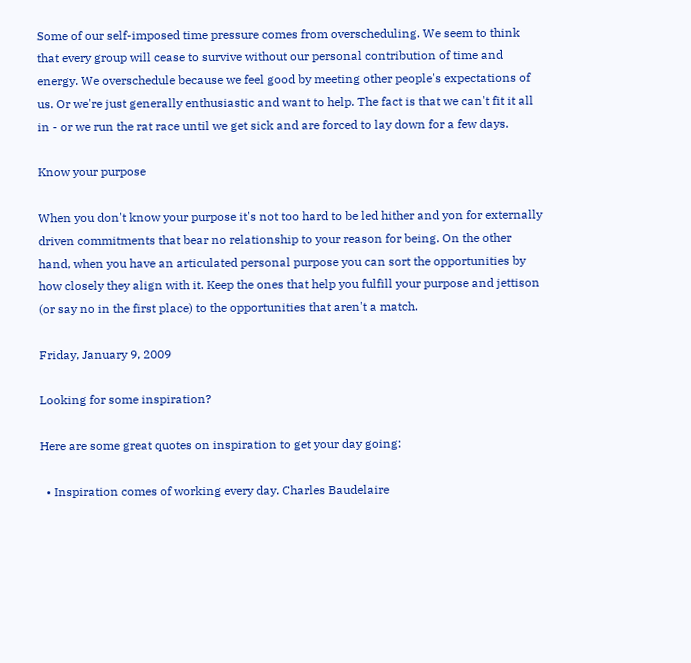Some of our self-imposed time pressure comes from overscheduling. We seem to think that every group will cease to survive without our personal contribution of time and energy. We overschedule because we feel good by meeting other people's expectations of us. Or we're just generally enthusiastic and want to help. The fact is that we can't fit it all in - or we run the rat race until we get sick and are forced to lay down for a few days.

Know your purpose

When you don't know your purpose it's not too hard to be led hither and yon for externally driven commitments that bear no relationship to your reason for being. On the other hand, when you have an articulated personal purpose you can sort the opportunities by how closely they align with it. Keep the ones that help you fulfill your purpose and jettison (or say no in the first place) to the opportunities that aren't a match.

Friday, January 9, 2009

Looking for some inspiration?

Here are some great quotes on inspiration to get your day going:

  • Inspiration comes of working every day. Charles Baudelaire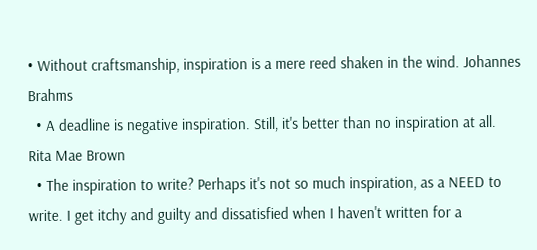• Without craftsmanship, inspiration is a mere reed shaken in the wind. Johannes Brahms
  • A deadline is negative inspiration. Still, it's better than no inspiration at all. Rita Mae Brown
  • The inspiration to write? Perhaps it's not so much inspiration, as a NEED to write. I get itchy and guilty and dissatisfied when I haven't written for a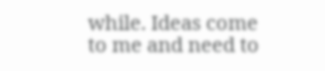while. Ideas come to me and need to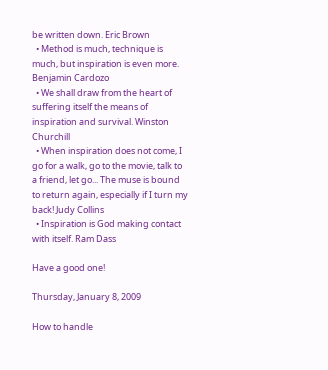be written down. Eric Brown
  • Method is much, technique is much, but inspiration is even more. Benjamin Cardozo
  • We shall draw from the heart of suffering itself the means of inspiration and survival. Winston Churchill
  • When inspiration does not come, I go for a walk, go to the movie, talk to a friend, let go... The muse is bound to return again, especially if I turn my back! Judy Collins
  • Inspiration is God making contact with itself. Ram Dass

Have a good one!

Thursday, January 8, 2009

How to handle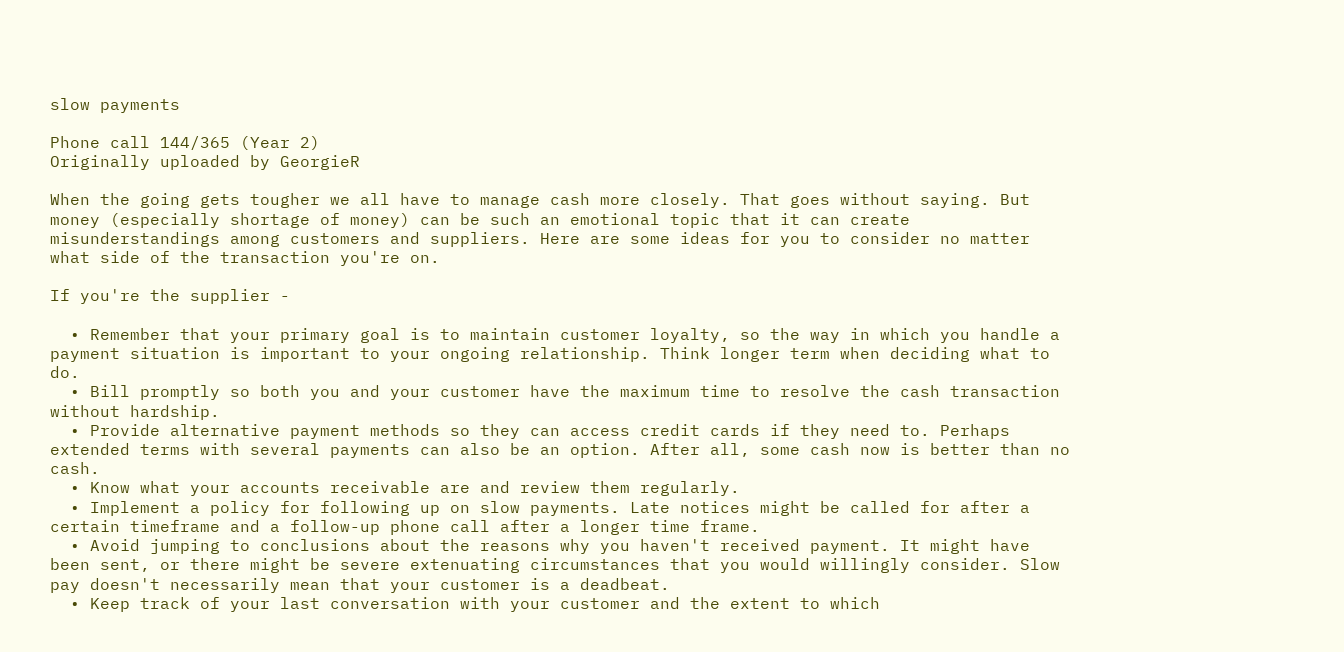slow payments

Phone call 144/365 (Year 2)
Originally uploaded by GeorgieR

When the going gets tougher we all have to manage cash more closely. That goes without saying. But money (especially shortage of money) can be such an emotional topic that it can create misunderstandings among customers and suppliers. Here are some ideas for you to consider no matter what side of the transaction you're on.

If you're the supplier -

  • Remember that your primary goal is to maintain customer loyalty, so the way in which you handle a payment situation is important to your ongoing relationship. Think longer term when deciding what to do.
  • Bill promptly so both you and your customer have the maximum time to resolve the cash transaction without hardship.
  • Provide alternative payment methods so they can access credit cards if they need to. Perhaps extended terms with several payments can also be an option. After all, some cash now is better than no cash.
  • Know what your accounts receivable are and review them regularly.
  • Implement a policy for following up on slow payments. Late notices might be called for after a certain timeframe and a follow-up phone call after a longer time frame.
  • Avoid jumping to conclusions about the reasons why you haven't received payment. It might have been sent, or there might be severe extenuating circumstances that you would willingly consider. Slow pay doesn't necessarily mean that your customer is a deadbeat.
  • Keep track of your last conversation with your customer and the extent to which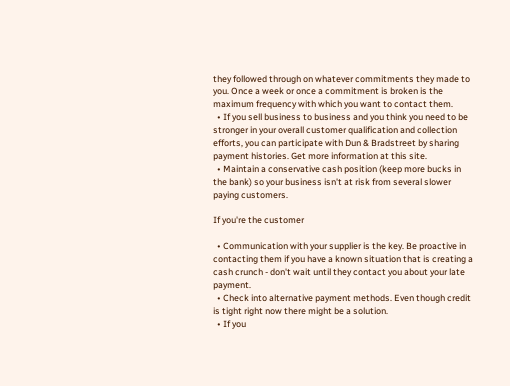they followed through on whatever commitments they made to you. Once a week or once a commitment is broken is the maximum frequency with which you want to contact them.
  • If you sell business to business and you think you need to be stronger in your overall customer qualification and collection efforts, you can participate with Dun & Bradstreet by sharing payment histories. Get more information at this site.
  • Maintain a conservative cash position (keep more bucks in the bank) so your business isn't at risk from several slower paying customers.

If you're the customer

  • Communication with your supplier is the key. Be proactive in contacting them if you have a known situation that is creating a cash crunch - don't wait until they contact you about your late payment.
  • Check into alternative payment methods. Even though credit is tight right now there might be a solution.
  • If you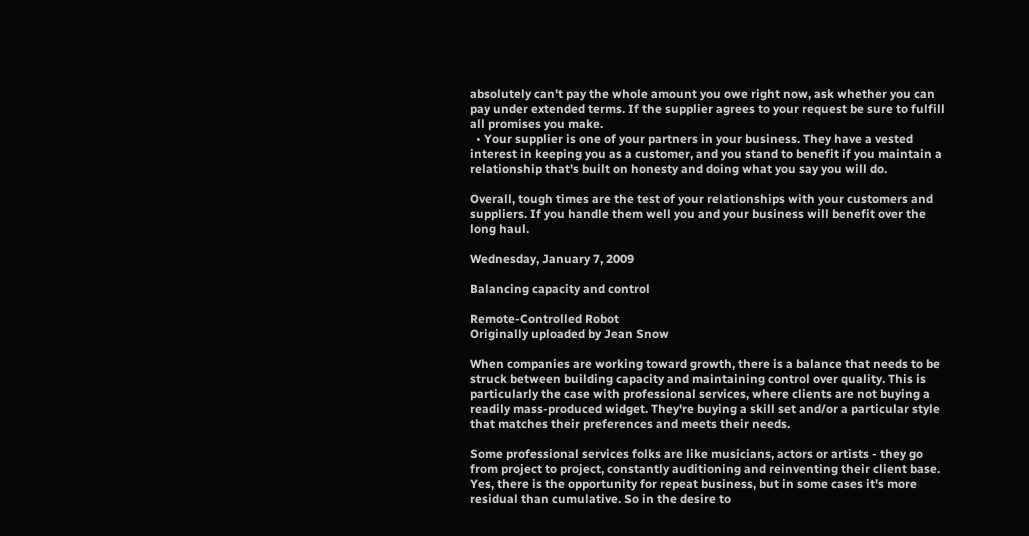absolutely can't pay the whole amount you owe right now, ask whether you can pay under extended terms. If the supplier agrees to your request be sure to fulfill all promises you make.
  • Your supplier is one of your partners in your business. They have a vested interest in keeping you as a customer, and you stand to benefit if you maintain a relationship that's built on honesty and doing what you say you will do.

Overall, tough times are the test of your relationships with your customers and suppliers. If you handle them well you and your business will benefit over the long haul.

Wednesday, January 7, 2009

Balancing capacity and control

Remote-Controlled Robot
Originally uploaded by Jean Snow

When companies are working toward growth, there is a balance that needs to be struck between building capacity and maintaining control over quality. This is particularly the case with professional services, where clients are not buying a readily mass-produced widget. They're buying a skill set and/or a particular style that matches their preferences and meets their needs.

Some professional services folks are like musicians, actors or artists - they go from project to project, constantly auditioning and reinventing their client base. Yes, there is the opportunity for repeat business, but in some cases it's more residual than cumulative. So in the desire to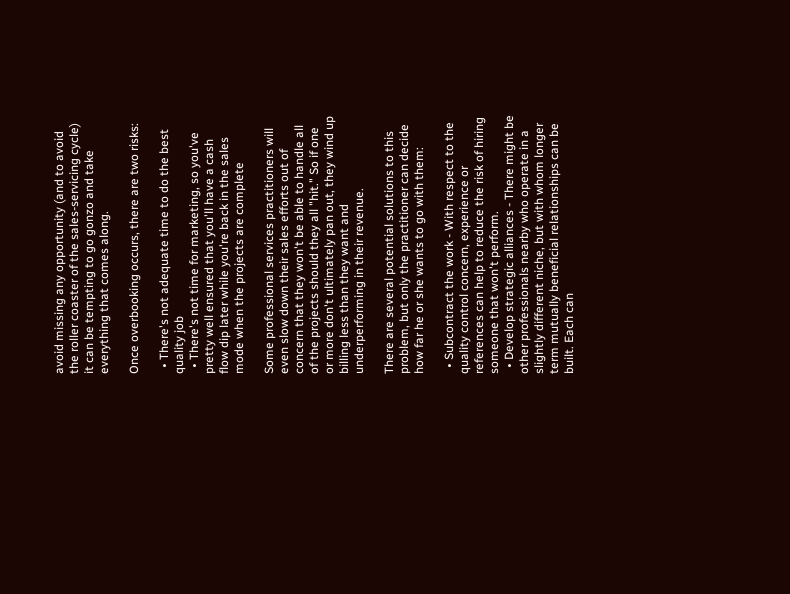avoid missing any opportunity (and to avoid the roller coaster of the sales-servicing cycle) it can be tempting to go gonzo and take everything that comes along.

Once overbooking occurs, there are two risks:

  • There's not adequate time to do the best quality job
  • There's not time for marketing, so you've pretty well ensured that you'll have a cash flow dip later while you're back in the sales mode when the projects are complete

Some professional services practitioners will even slow down their sales efforts out of concern that they won't be able to handle all of the projects should they all "hit." So if one or more don't ultimately pan out, they wind up billing less than they want and underperforming in their revenue.

There are several potential solutions to this problem, but only the practitioner can decide how far he or she wants to go with them:

  • Subcontract the work - With respect to the quality control concern, experience or references can help to reduce the risk of hiring someone that won't perform.
  • Develop strategic alliances - There might be other professionals nearby who operate in a slightly different niche, but with whom longer term mutually beneficial relationships can be built. Each can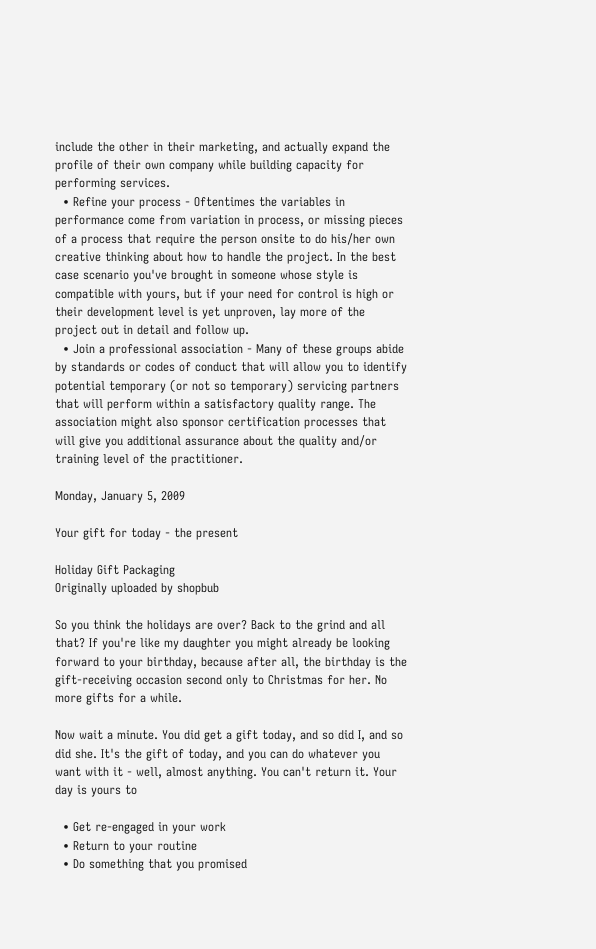include the other in their marketing, and actually expand the profile of their own company while building capacity for performing services.
  • Refine your process - Oftentimes the variables in performance come from variation in process, or missing pieces of a process that require the person onsite to do his/her own creative thinking about how to handle the project. In the best case scenario you've brought in someone whose style is compatible with yours, but if your need for control is high or their development level is yet unproven, lay more of the project out in detail and follow up.
  • Join a professional association - Many of these groups abide by standards or codes of conduct that will allow you to identify potential temporary (or not so temporary) servicing partners that will perform within a satisfactory quality range. The association might also sponsor certification processes that will give you additional assurance about the quality and/or training level of the practitioner.

Monday, January 5, 2009

Your gift for today - the present

Holiday Gift Packaging
Originally uploaded by shopbub

So you think the holidays are over? Back to the grind and all that? If you're like my daughter you might already be looking forward to your birthday, because after all, the birthday is the gift-receiving occasion second only to Christmas for her. No more gifts for a while.

Now wait a minute. You did get a gift today, and so did I, and so did she. It's the gift of today, and you can do whatever you want with it - well, almost anything. You can't return it. Your day is yours to

  • Get re-engaged in your work
  • Return to your routine
  • Do something that you promised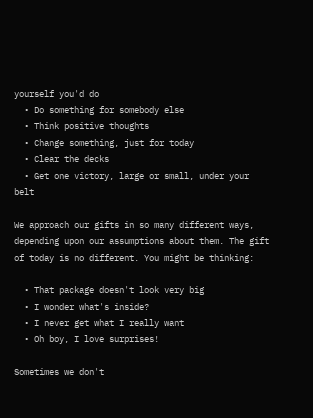yourself you'd do
  • Do something for somebody else
  • Think positive thoughts
  • Change something, just for today
  • Clear the decks
  • Get one victory, large or small, under your belt

We approach our gifts in so many different ways, depending upon our assumptions about them. The gift of today is no different. You might be thinking:

  • That package doesn't look very big
  • I wonder what's inside?
  • I never get what I really want
  • Oh boy, I love surprises!

Sometimes we don't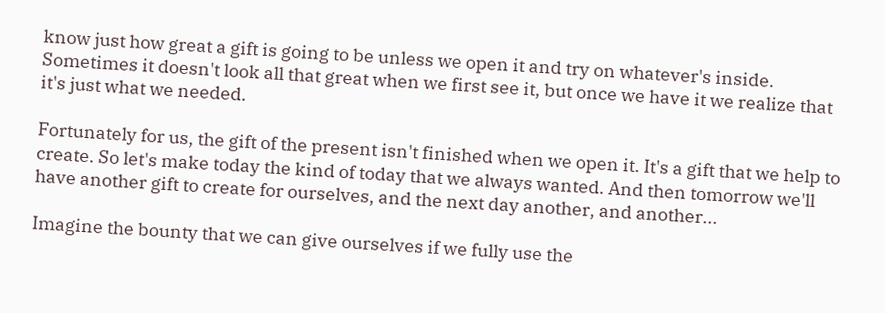know just how great a gift is going to be unless we open it and try on whatever's inside. Sometimes it doesn't look all that great when we first see it, but once we have it we realize that it's just what we needed.

Fortunately for us, the gift of the present isn't finished when we open it. It's a gift that we help to create. So let's make today the kind of today that we always wanted. And then tomorrow we'll have another gift to create for ourselves, and the next day another, and another...

Imagine the bounty that we can give ourselves if we fully use the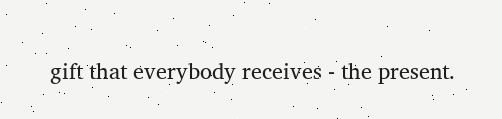gift that everybody receives - the present.